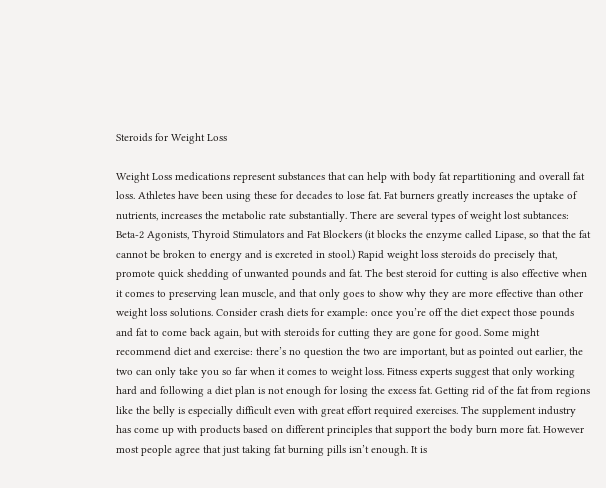Steroids for Weight Loss

Weight Loss medications represent substances that can help with body fat repartitioning and overall fat loss. Athletes have been using these for decades to lose fat. Fat burners greatly increases the uptake of nutrients, increases the metabolic rate substantially. There are several types of weight lost subtances: Beta-2 Agonists, Thyroid Stimulators and Fat Blockers (it blocks the enzyme called Lipase, so that the fat cannot be broken to energy and is excreted in stool.) Rapid weight loss steroids do precisely that, promote quick shedding of unwanted pounds and fat. The best steroid for cutting is also effective when it comes to preserving lean muscle, and that only goes to show why they are more effective than other weight loss solutions. Consider crash diets for example: once you’re off the diet expect those pounds and fat to come back again, but with steroids for cutting they are gone for good. Some might recommend diet and exercise: there’s no question the two are important, but as pointed out earlier, the two can only take you so far when it comes to weight loss. Fitness experts suggest that only working hard and following a diet plan is not enough for losing the excess fat. Getting rid of the fat from regions like the belly is especially difficult even with great effort required exercises. The supplement industry has come up with products based on different principles that support the body burn more fat. However most people agree that just taking fat burning pills isn’t enough. It is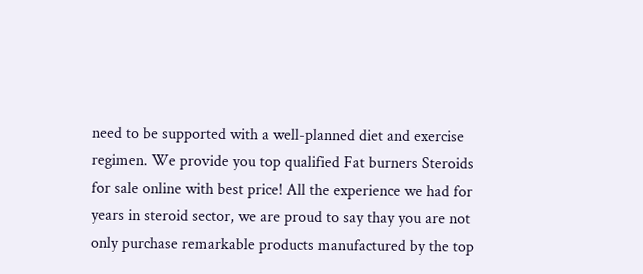need to be supported with a well-planned diet and exercise regimen. We provide you top qualified Fat burners Steroids for sale online with best price! All the experience we had for years in steroid sector, we are proud to say thay you are not only purchase remarkable products manufactured by the top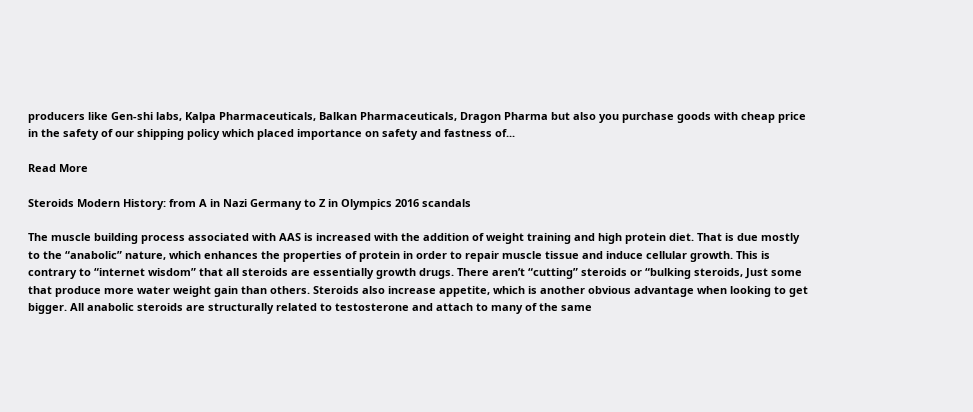producers like Gen-shi labs, Kalpa Pharmaceuticals, Balkan Pharmaceuticals, Dragon Pharma but also you purchase goods with cheap price in the safety of our shipping policy which placed importance on safety and fastness of...

Read More

Steroids Modern History: from A in Nazi Germany to Z in Olympics 2016 scandals

The muscle building process associated with AAS is increased with the addition of weight training and high protein diet. That is due mostly to the “anabolic” nature, which enhances the properties of protein in order to repair muscle tissue and induce cellular growth. This is contrary to “internet wisdom” that all steroids are essentially growth drugs. There aren’t “cutting” steroids or “bulking steroids, Just some that produce more water weight gain than others. Steroids also increase appetite, which is another obvious advantage when looking to get bigger. All anabolic steroids are structurally related to testosterone and attach to many of the same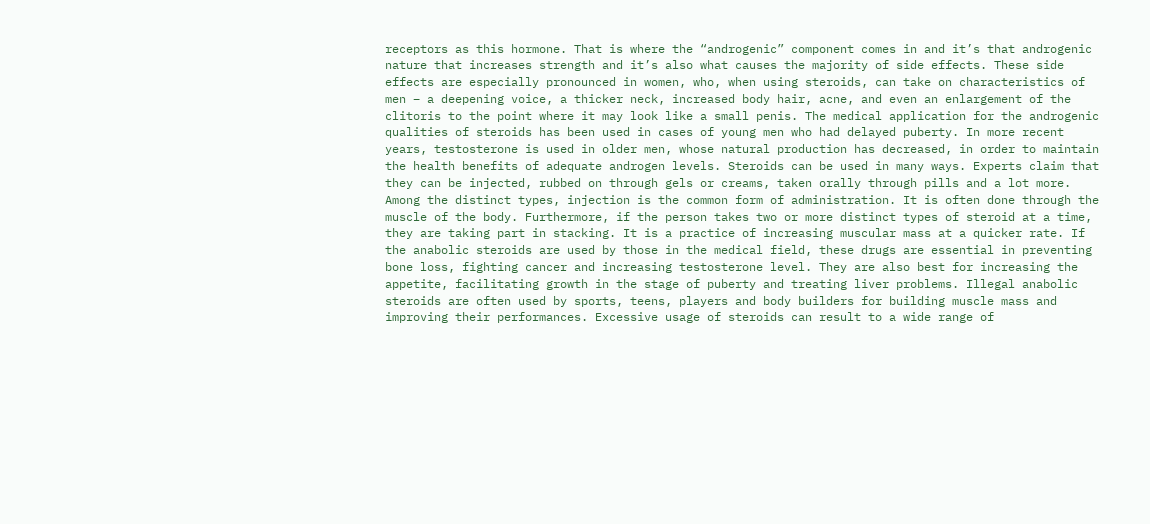receptors as this hormone. That is where the “androgenic” component comes in and it’s that androgenic nature that increases strength and it’s also what causes the majority of side effects. These side effects are especially pronounced in women, who, when using steroids, can take on characteristics of men – a deepening voice, a thicker neck, increased body hair, acne, and even an enlargement of the clitoris to the point where it may look like a small penis. The medical application for the androgenic qualities of steroids has been used in cases of young men who had delayed puberty. In more recent years, testosterone is used in older men, whose natural production has decreased, in order to maintain the health benefits of adequate androgen levels. Steroids can be used in many ways. Experts claim that they can be injected, rubbed on through gels or creams, taken orally through pills and a lot more. Among the distinct types, injection is the common form of administration. It is often done through the muscle of the body. Furthermore, if the person takes two or more distinct types of steroid at a time, they are taking part in stacking. It is a practice of increasing muscular mass at a quicker rate. If the anabolic steroids are used by those in the medical field, these drugs are essential in preventing bone loss, fighting cancer and increasing testosterone level. They are also best for increasing the appetite, facilitating growth in the stage of puberty and treating liver problems. Illegal anabolic steroids are often used by sports, teens, players and body builders for building muscle mass and improving their performances. Excessive usage of steroids can result to a wide range of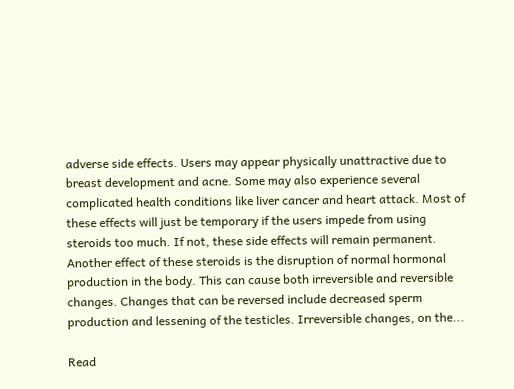adverse side effects. Users may appear physically unattractive due to breast development and acne. Some may also experience several complicated health conditions like liver cancer and heart attack. Most of these effects will just be temporary if the users impede from using steroids too much. If not, these side effects will remain permanent. Another effect of these steroids is the disruption of normal hormonal production in the body. This can cause both irreversible and reversible changes. Changes that can be reversed include decreased sperm production and lessening of the testicles. Irreversible changes, on the...

Read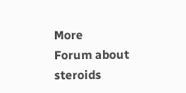More
Forum about steroids